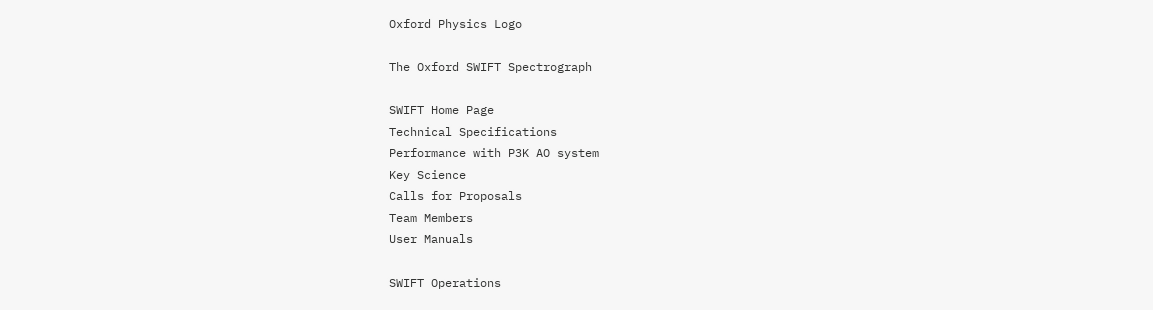Oxford Physics Logo

The Oxford SWIFT Spectrograph

SWIFT Home Page
Technical Specifications
Performance with P3K AO system
Key Science
Calls for Proposals
Team Members
User Manuals

SWIFT Operations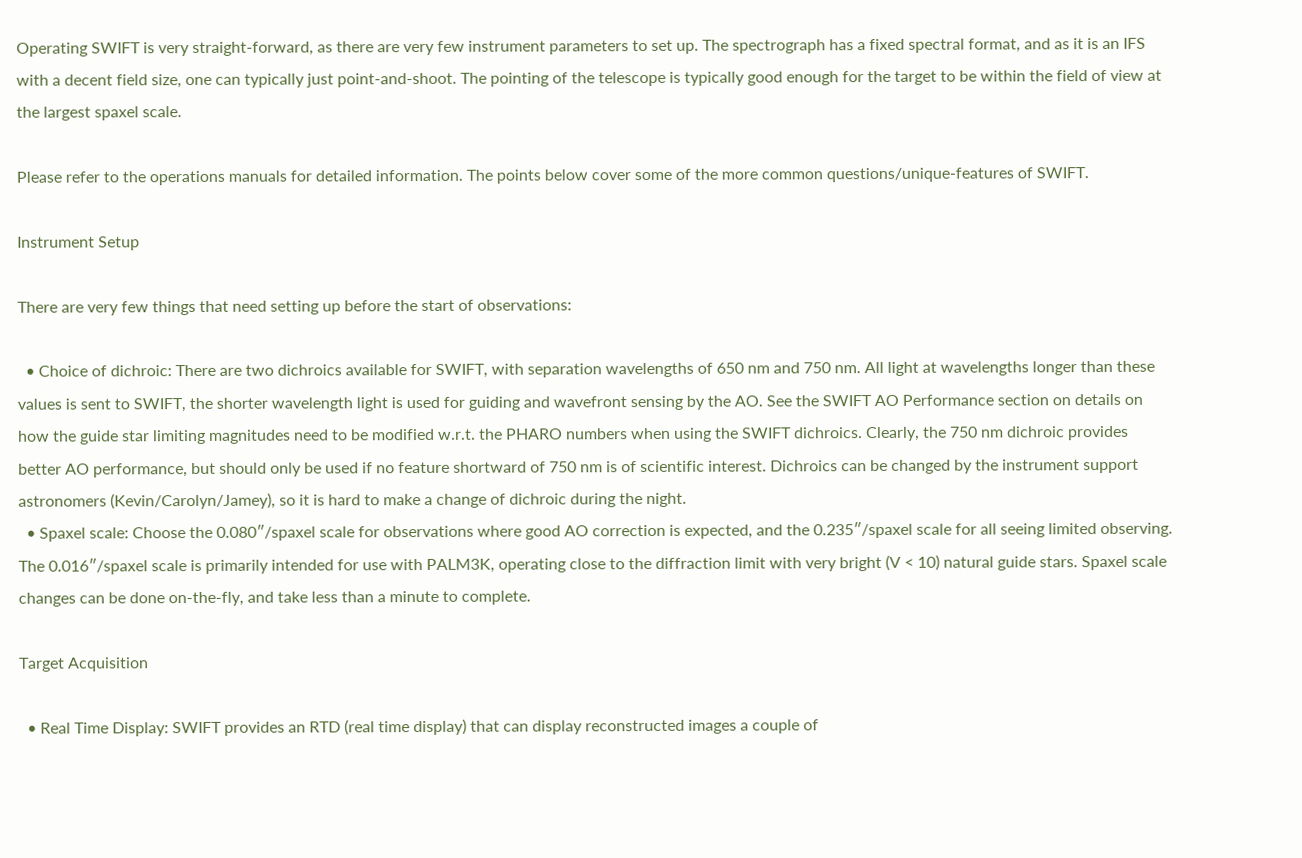Operating SWIFT is very straight-forward, as there are very few instrument parameters to set up. The spectrograph has a fixed spectral format, and as it is an IFS with a decent field size, one can typically just point-and-shoot. The pointing of the telescope is typically good enough for the target to be within the field of view at the largest spaxel scale.

Please refer to the operations manuals for detailed information. The points below cover some of the more common questions/unique-features of SWIFT.

Instrument Setup

There are very few things that need setting up before the start of observations:

  • Choice of dichroic: There are two dichroics available for SWIFT, with separation wavelengths of 650 nm and 750 nm. All light at wavelengths longer than these values is sent to SWIFT, the shorter wavelength light is used for guiding and wavefront sensing by the AO. See the SWIFT AO Performance section on details on how the guide star limiting magnitudes need to be modified w.r.t. the PHARO numbers when using the SWIFT dichroics. Clearly, the 750 nm dichroic provides better AO performance, but should only be used if no feature shortward of 750 nm is of scientific interest. Dichroics can be changed by the instrument support astronomers (Kevin/Carolyn/Jamey), so it is hard to make a change of dichroic during the night.
  • Spaxel scale: Choose the 0.080″/spaxel scale for observations where good AO correction is expected, and the 0.235″/spaxel scale for all seeing limited observing. The 0.016″/spaxel scale is primarily intended for use with PALM3K, operating close to the diffraction limit with very bright (V < 10) natural guide stars. Spaxel scale changes can be done on-the-fly, and take less than a minute to complete.

Target Acquisition

  • Real Time Display: SWIFT provides an RTD (real time display) that can display reconstructed images a couple of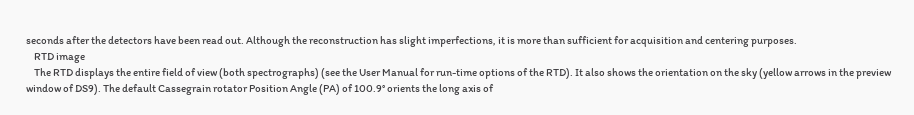seconds after the detectors have been read out. Although the reconstruction has slight imperfections, it is more than sufficient for acquisition and centering purposes.
    RTD image
    The RTD displays the entire field of view (both spectrographs) (see the User Manual for run-time options of the RTD). It also shows the orientation on the sky (yellow arrows in the preview window of DS9). The default Cassegrain rotator Position Angle (PA) of 100.9° orients the long axis of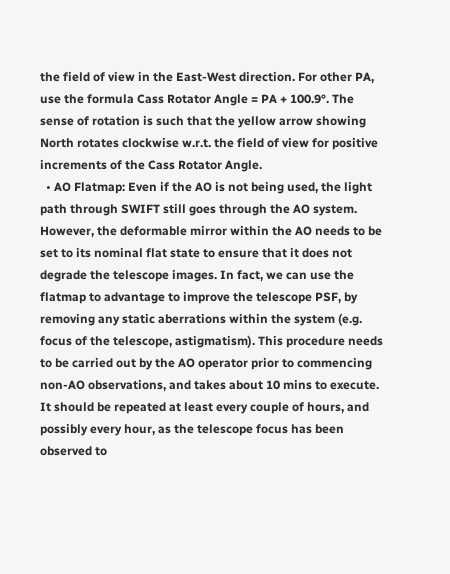the field of view in the East-West direction. For other PA, use the formula Cass Rotator Angle = PA + 100.9°. The sense of rotation is such that the yellow arrow showing North rotates clockwise w.r.t. the field of view for positive increments of the Cass Rotator Angle.
  • AO Flatmap: Even if the AO is not being used, the light path through SWIFT still goes through the AO system. However, the deformable mirror within the AO needs to be set to its nominal flat state to ensure that it does not degrade the telescope images. In fact, we can use the flatmap to advantage to improve the telescope PSF, by removing any static aberrations within the system (e.g. focus of the telescope, astigmatism). This procedure needs to be carried out by the AO operator prior to commencing non-AO observations, and takes about 10 mins to execute. It should be repeated at least every couple of hours, and possibly every hour, as the telescope focus has been observed to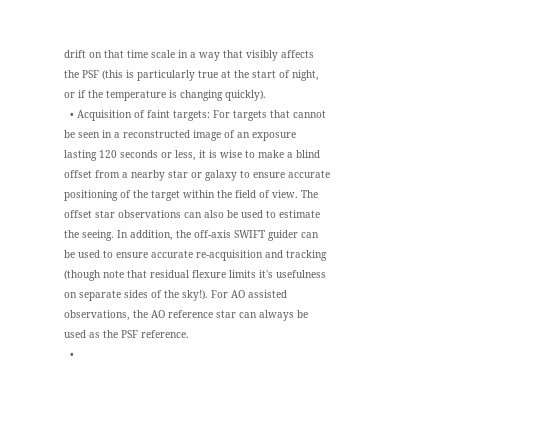drift on that time scale in a way that visibly affects the PSF (this is particularly true at the start of night, or if the temperature is changing quickly).
  • Acquisition of faint targets: For targets that cannot be seen in a reconstructed image of an exposure lasting 120 seconds or less, it is wise to make a blind offset from a nearby star or galaxy to ensure accurate positioning of the target within the field of view. The offset star observations can also be used to estimate the seeing. In addition, the off-axis SWIFT guider can be used to ensure accurate re-acquisition and tracking (though note that residual flexure limits it's usefulness on separate sides of the sky!). For AO assisted observations, the AO reference star can always be used as the PSF reference.
  •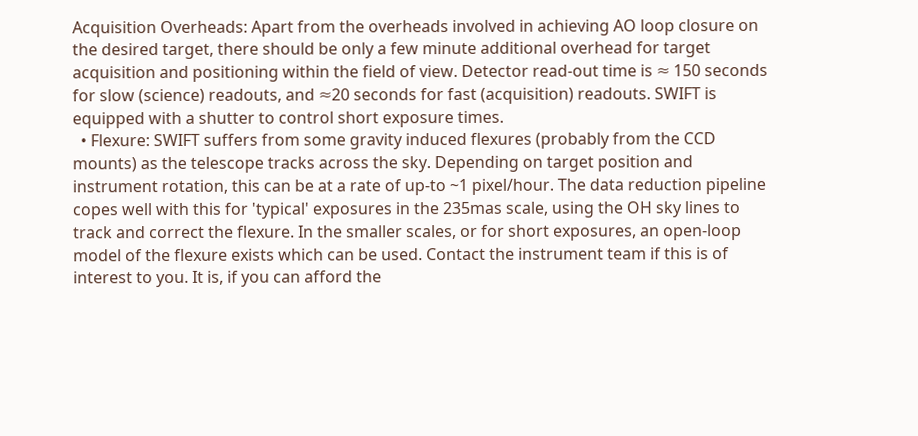Acquisition Overheads: Apart from the overheads involved in achieving AO loop closure on the desired target, there should be only a few minute additional overhead for target acquisition and positioning within the field of view. Detector read-out time is ≈ 150 seconds for slow (science) readouts, and ≈20 seconds for fast (acquisition) readouts. SWIFT is equipped with a shutter to control short exposure times.
  • Flexure: SWIFT suffers from some gravity induced flexures (probably from the CCD mounts) as the telescope tracks across the sky. Depending on target position and instrument rotation, this can be at a rate of up-to ~1 pixel/hour. The data reduction pipeline copes well with this for 'typical' exposures in the 235mas scale, using the OH sky lines to track and correct the flexure. In the smaller scales, or for short exposures, an open-loop model of the flexure exists which can be used. Contact the instrument team if this is of interest to you. It is, if you can afford the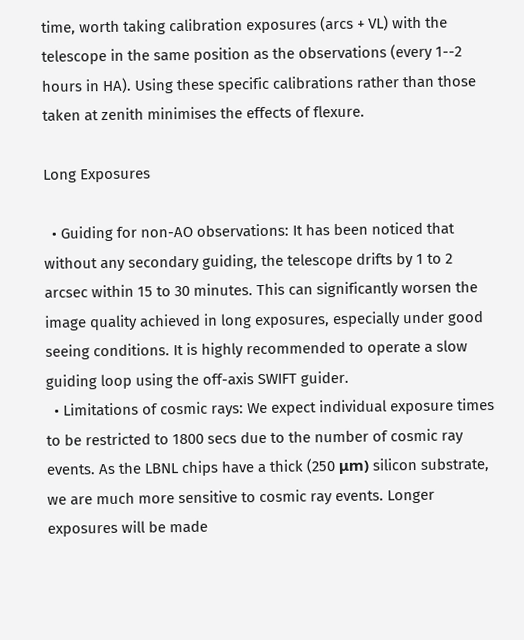time, worth taking calibration exposures (arcs + VL) with the telescope in the same position as the observations (every 1--2 hours in HA). Using these specific calibrations rather than those taken at zenith minimises the effects of flexure.

Long Exposures

  • Guiding for non-AO observations: It has been noticed that without any secondary guiding, the telescope drifts by 1 to 2 arcsec within 15 to 30 minutes. This can significantly worsen the image quality achieved in long exposures, especially under good seeing conditions. It is highly recommended to operate a slow guiding loop using the off-axis SWIFT guider.
  • Limitations of cosmic rays: We expect individual exposure times to be restricted to 1800 secs due to the number of cosmic ray events. As the LBNL chips have a thick (250 μm) silicon substrate, we are much more sensitive to cosmic ray events. Longer exposures will be made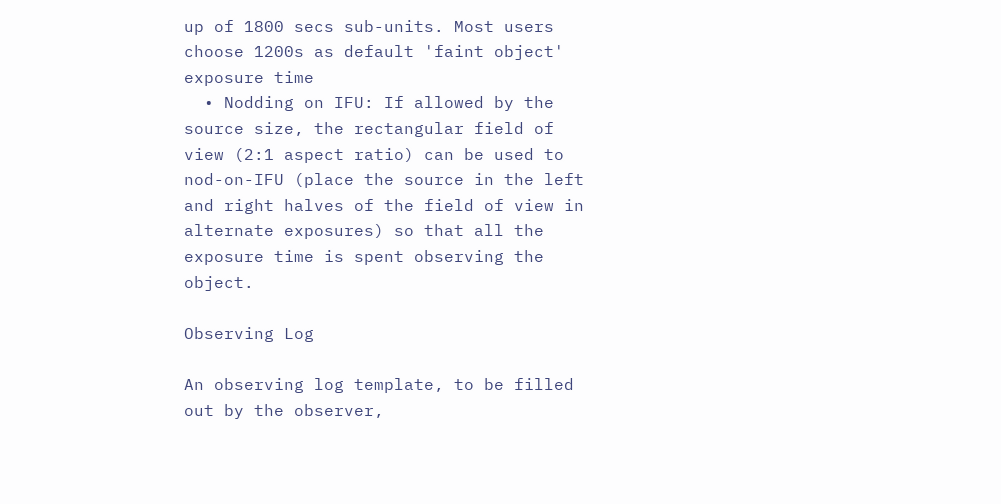up of 1800 secs sub-units. Most users choose 1200s as default 'faint object' exposure time
  • Nodding on IFU: If allowed by the source size, the rectangular field of view (2:1 aspect ratio) can be used to nod-on-IFU (place the source in the left and right halves of the field of view in alternate exposures) so that all the exposure time is spent observing the object.

Observing Log

An observing log template, to be filled out by the observer,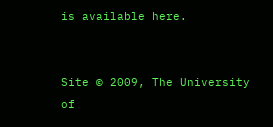is available here.


Site © 2009, The University of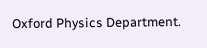Oxford Physics Department.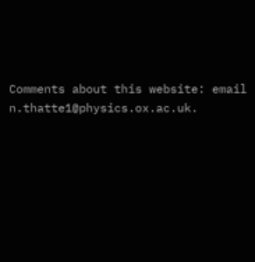Comments about this website: email   n.thatte1@physics.ox.ac.uk.